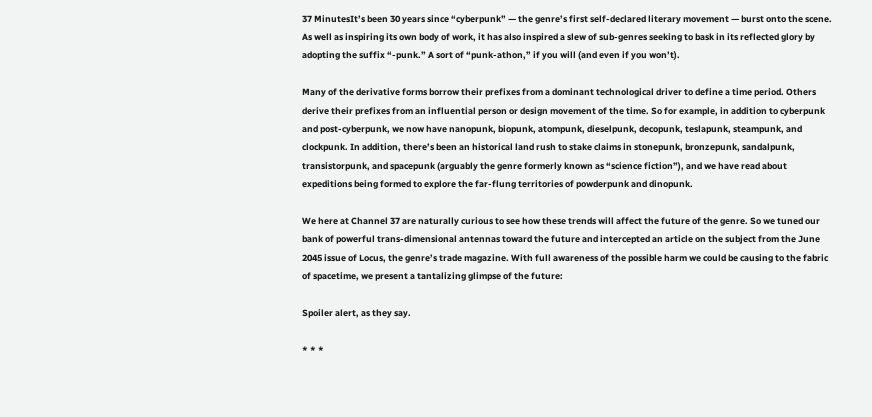37 MinutesIt’s been 30 years since “cyberpunk” — the genre’s first self-declared literary movement — burst onto the scene. As well as inspiring its own body of work, it has also inspired a slew of sub-genres seeking to bask in its reflected glory by adopting the suffix “-punk.” A sort of “punk-athon,” if you will (and even if you won’t).

Many of the derivative forms borrow their prefixes from a dominant technological driver to define a time period. Others derive their prefixes from an influential person or design movement of the time. So for example, in addition to cyberpunk and post-cyberpunk, we now have nanopunk, biopunk, atompunk, dieselpunk, decopunk, teslapunk, steampunk, and clockpunk. In addition, there’s been an historical land rush to stake claims in stonepunk, bronzepunk, sandalpunk, transistorpunk, and spacepunk (arguably the genre formerly known as “science fiction”), and we have read about expeditions being formed to explore the far-flung territories of powderpunk and dinopunk.

We here at Channel 37 are naturally curious to see how these trends will affect the future of the genre. So we tuned our bank of powerful trans-dimensional antennas toward the future and intercepted an article on the subject from the June 2045 issue of Locus, the genre’s trade magazine. With full awareness of the possible harm we could be causing to the fabric of spacetime, we present a tantalizing glimpse of the future:

Spoiler alert, as they say.

* * *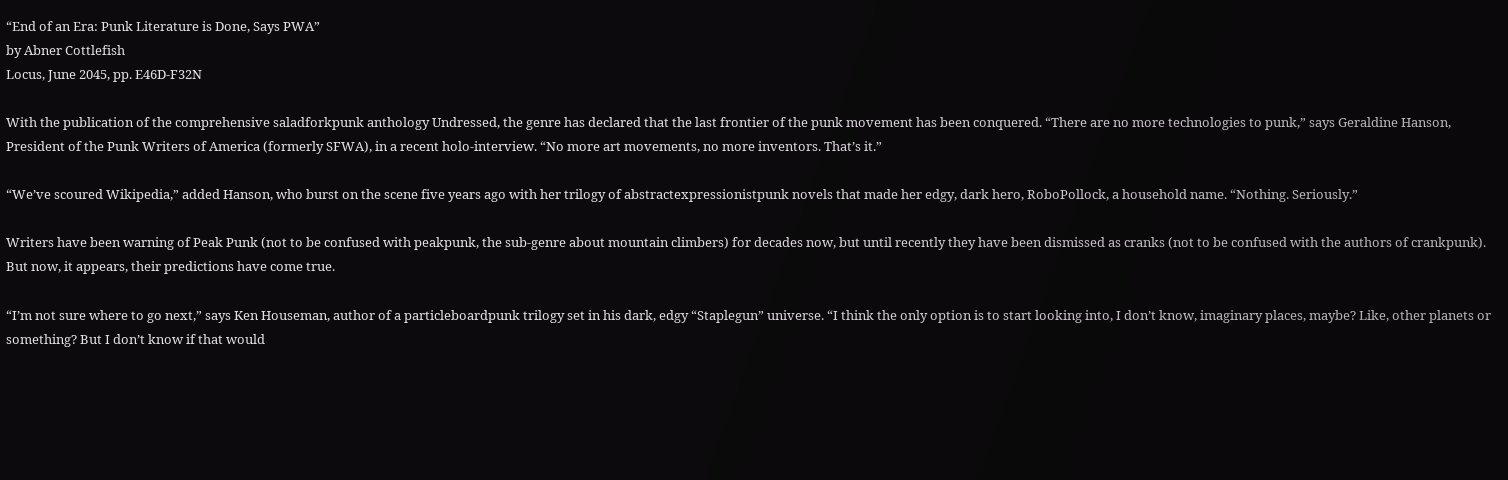“End of an Era: Punk Literature is Done, Says PWA”
by Abner Cottlefish
Locus, June 2045, pp. E46D-F32N

With the publication of the comprehensive saladforkpunk anthology Undressed, the genre has declared that the last frontier of the punk movement has been conquered. “There are no more technologies to punk,” says Geraldine Hanson, President of the Punk Writers of America (formerly SFWA), in a recent holo-interview. “No more art movements, no more inventors. That’s it.”

“We’ve scoured Wikipedia,” added Hanson, who burst on the scene five years ago with her trilogy of abstractexpressionistpunk novels that made her edgy, dark hero, RoboPollock, a household name. “Nothing. Seriously.”

Writers have been warning of Peak Punk (not to be confused with peakpunk, the sub-genre about mountain climbers) for decades now, but until recently they have been dismissed as cranks (not to be confused with the authors of crankpunk). But now, it appears, their predictions have come true.

“I’m not sure where to go next,” says Ken Houseman, author of a particleboardpunk trilogy set in his dark, edgy “Staplegun” universe. “I think the only option is to start looking into, I don’t know, imaginary places, maybe? Like, other planets or something? But I don’t know if that would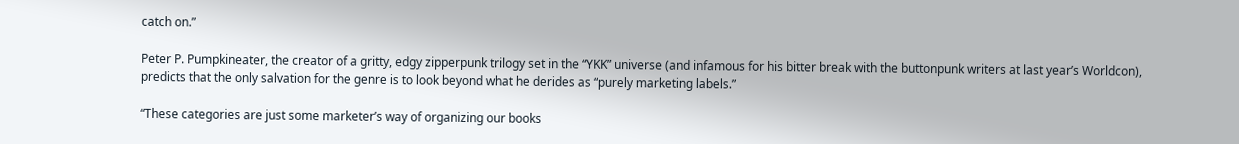catch on.”

Peter P. Pumpkineater, the creator of a gritty, edgy zipperpunk trilogy set in the “YKK” universe (and infamous for his bitter break with the buttonpunk writers at last year’s Worldcon), predicts that the only salvation for the genre is to look beyond what he derides as “purely marketing labels.”

“These categories are just some marketer’s way of organizing our books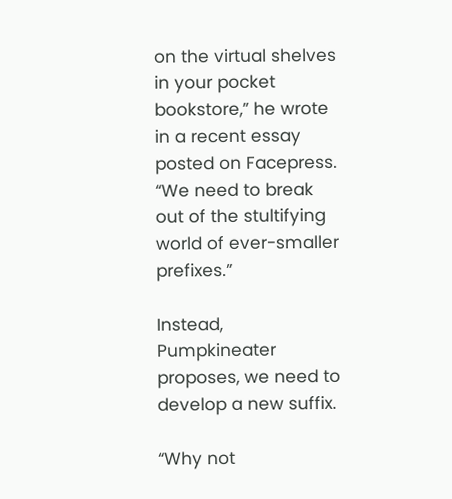on the virtual shelves in your pocket bookstore,” he wrote in a recent essay posted on Facepress. “We need to break out of the stultifying world of ever-smaller prefixes.”

Instead, Pumpkineater proposes, we need to develop a new suffix.

“Why not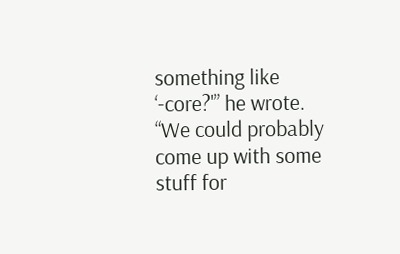something like ‘-core?'” he wrote. “We could probably come up with some stuff for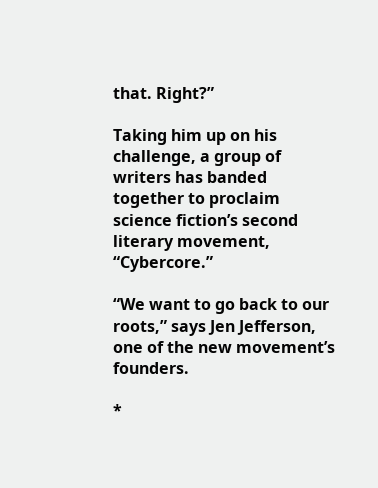that. Right?”

Taking him up on his challenge, a group of writers has banded together to proclaim science fiction’s second literary movement, “Cybercore.”

“We want to go back to our roots,” says Jen Jefferson, one of the new movement’s founders.

*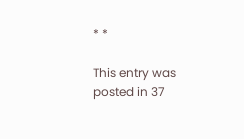* *

This entry was posted in 37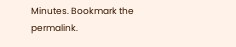Minutes. Bookmark the permalink.